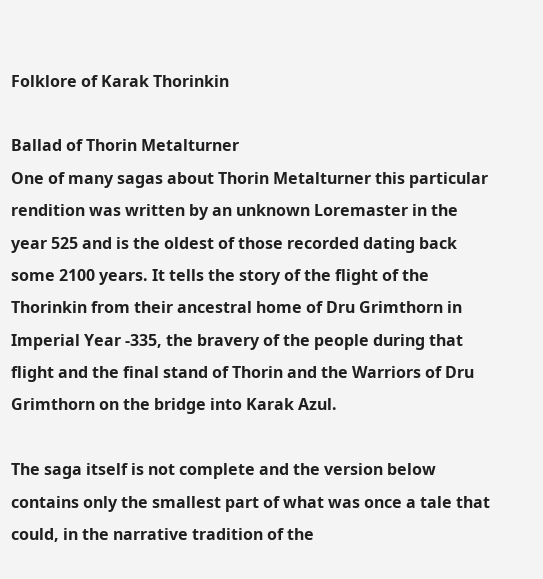Folklore of Karak Thorinkin

Ballad of Thorin Metalturner
One of many sagas about Thorin Metalturner this particular rendition was written by an unknown Loremaster in the year 525 and is the oldest of those recorded dating back some 2100 years. It tells the story of the flight of the Thorinkin from their ancestral home of Dru Grimthorn in Imperial Year -335, the bravery of the people during that flight and the final stand of Thorin and the Warriors of Dru Grimthorn on the bridge into Karak Azul.

The saga itself is not complete and the version below contains only the smallest part of what was once a tale that could, in the narrative tradition of the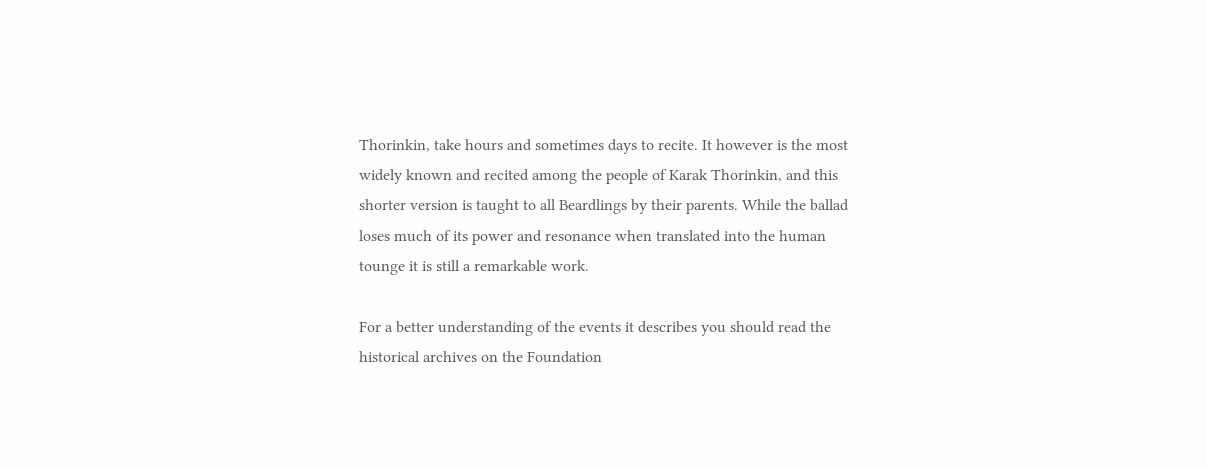Thorinkin, take hours and sometimes days to recite. It however is the most widely known and recited among the people of Karak Thorinkin, and this shorter version is taught to all Beardlings by their parents. While the ballad loses much of its power and resonance when translated into the human tounge it is still a remarkable work.

For a better understanding of the events it describes you should read the historical archives on the Foundation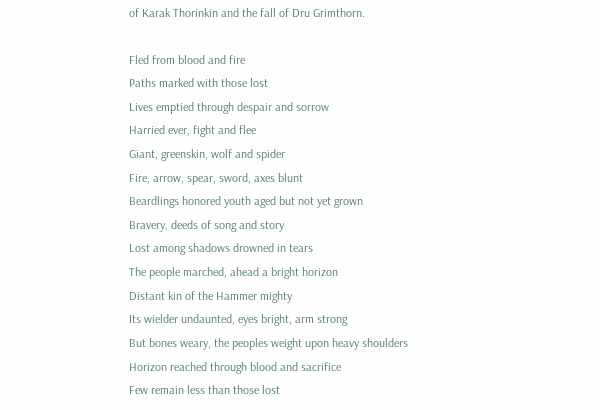of Karak Thorinkin and the fall of Dru Grimthorn.

Fled from blood and fire
Paths marked with those lost
Lives emptied through despair and sorrow
Harried ever, fight and flee
Giant, greenskin, wolf and spider
Fire, arrow, spear, sword, axes blunt
Beardlings honored youth aged but not yet grown
Bravery, deeds of song and story
Lost among shadows drowned in tears
The people marched, ahead a bright horizon
Distant kin of the Hammer mighty
Its wielder undaunted, eyes bright, arm strong
But bones weary, the peoples weight upon heavy shoulders
Horizon reached through blood and sacrifice
Few remain less than those lost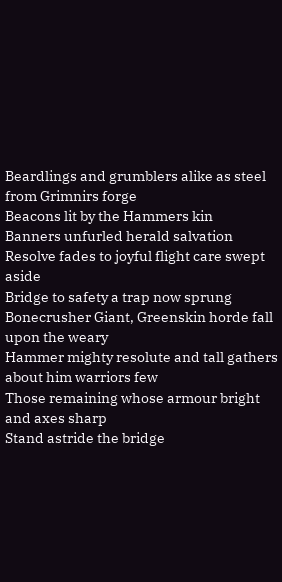Beardlings and grumblers alike as steel from Grimnirs forge
Beacons lit by the Hammers kin
Banners unfurled herald salvation
Resolve fades to joyful flight care swept aside
Bridge to safety a trap now sprung
Bonecrusher Giant, Greenskin horde fall upon the weary
Hammer mighty resolute and tall gathers about him warriors few
Those remaining whose armour bright and axes sharp
Stand astride the bridge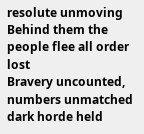resolute unmoving
Behind them the people flee all order lost
Bravery uncounted, numbers unmatched dark horde held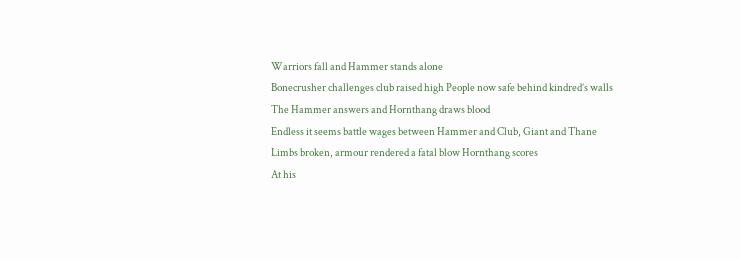Warriors fall and Hammer stands alone
Bonecrusher challenges club raised high People now safe behind kindred’s walls
The Hammer answers and Hornthang draws blood
Endless it seems battle wages between Hammer and Club, Giant and Thane
Limbs broken, armour rendered a fatal blow Hornthang scores
At his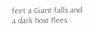feet a Giant falls and a dark host flees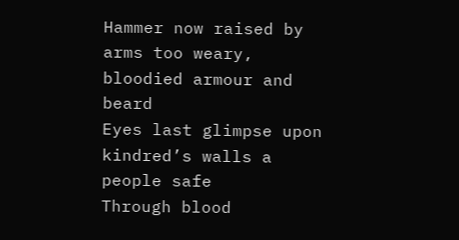Hammer now raised by arms too weary, bloodied armour and beard
Eyes last glimpse upon kindred’s walls a people safe
Through blood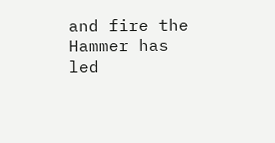and fire the Hammer has led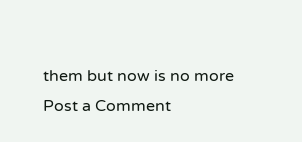them but now is no more
Post a Comment